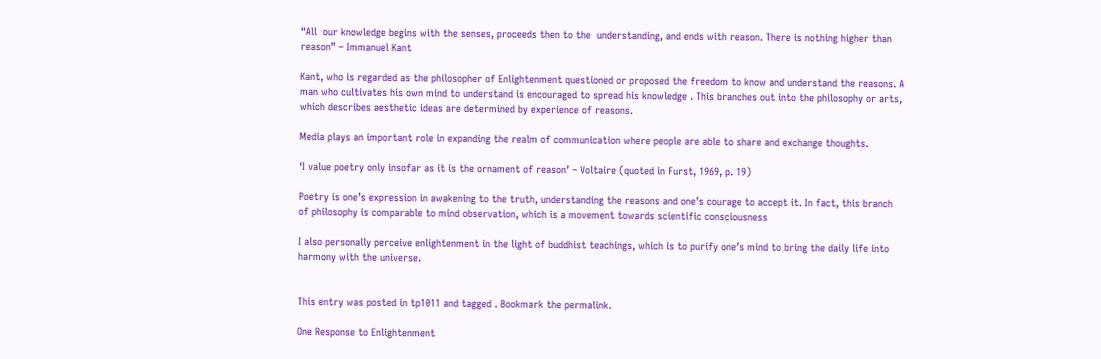“All  our knowledge begins with the senses, proceeds then to the  understanding, and ends with reason. There is nothing higher than  reason” – Immanuel Kant

Kant, who is regarded as the philosopher of Enlightenment questioned or proposed the freedom to know and understand the reasons. A man who cultivates his own mind to understand is encouraged to spread his knowledge . This branches out into the philosophy or arts, which describes aesthetic ideas are determined by experience of reasons.

Media plays an important role in expanding the realm of communication where people are able to share and exchange thoughts.

‘I value poetry only insofar as it is the ornament of reason’ – Voltaire (quoted in Furst, 1969, p. 19)

Poetry is one’s expression in awakening to the truth, understanding the reasons and one’s courage to accept it. In fact, this branch of philosophy is comparable to mind observation, which is a movement towards scientific consciousness

I also personally perceive enlightenment in the light of buddhist teachings, which is to purify one’s mind to bring the daily life into harmony with the universe.


This entry was posted in tp1011 and tagged . Bookmark the permalink.

One Response to Enlightenment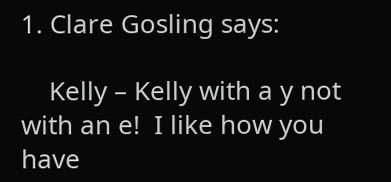1. Clare Gosling says:

    Kelly – Kelly with a y not with an e!  I like how you have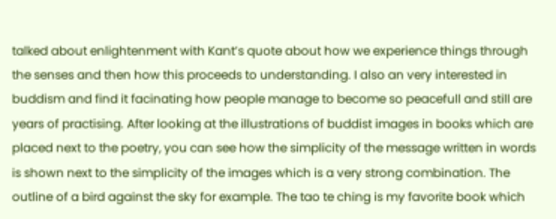talked about enlightenment with Kant’s quote about how we experience things through the senses and then how this proceeds to understanding. I also an very interested in buddism and find it facinating how people manage to become so peacefull and still are years of practising. After looking at the illustrations of buddist images in books which are placed next to the poetry, you can see how the simplicity of the message written in words is shown next to the simplicity of the images which is a very strong combination. The outline of a bird against the sky for example. The tao te ching is my favorite book which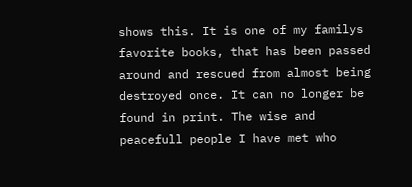shows this. It is one of my familys favorite books, that has been passed around and rescued from almost being destroyed once. It can no longer be found in print. The wise and peacefull people I have met who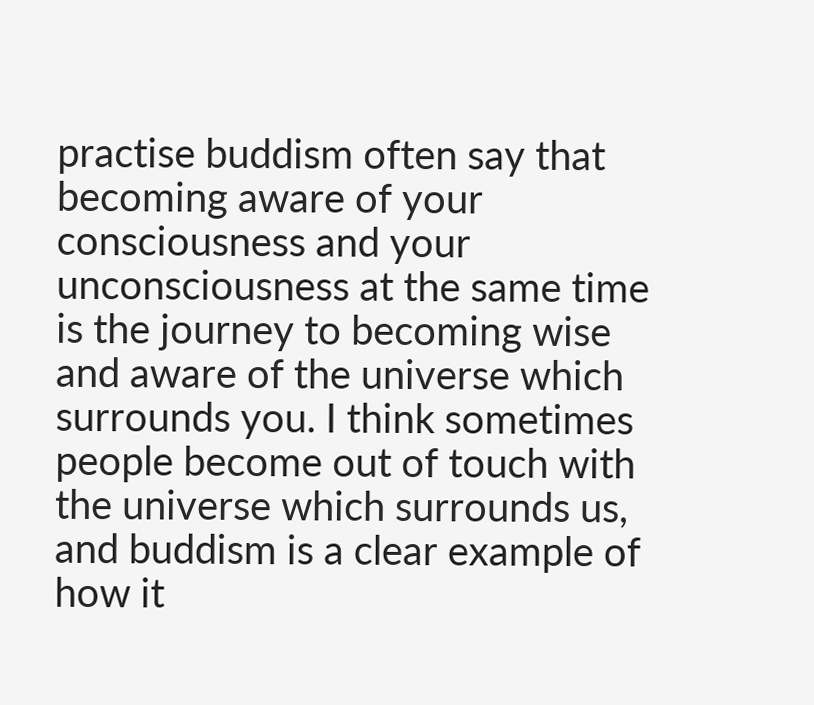practise buddism often say that becoming aware of your consciousness and your unconsciousness at the same time is the journey to becoming wise and aware of the universe which surrounds you. I think sometimes people become out of touch with the universe which surrounds us, and buddism is a clear example of how it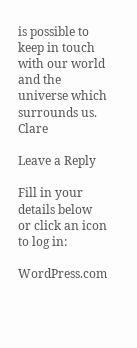is possible to keep in touch with our world and the universe which surrounds us. Clare

Leave a Reply

Fill in your details below or click an icon to log in:

WordPress.com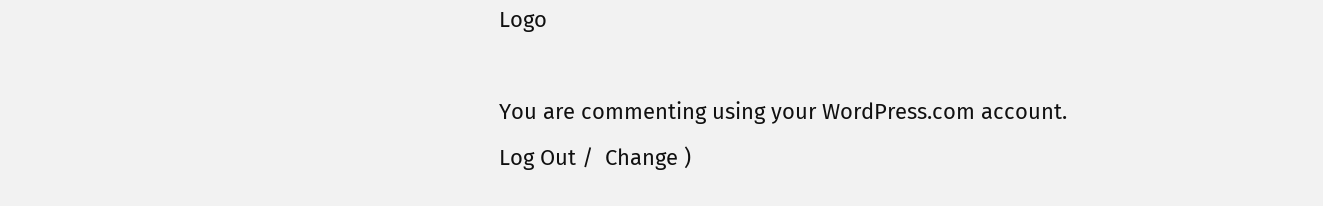Logo

You are commenting using your WordPress.com account. Log Out /  Change )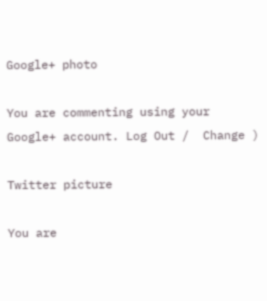Google+ photo

You are commenting using your Google+ account. Log Out /  Change )

Twitter picture

You are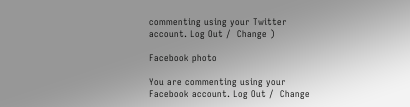commenting using your Twitter account. Log Out /  Change )

Facebook photo

You are commenting using your Facebook account. Log Out /  Change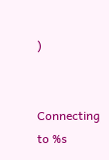)


Connecting to %s